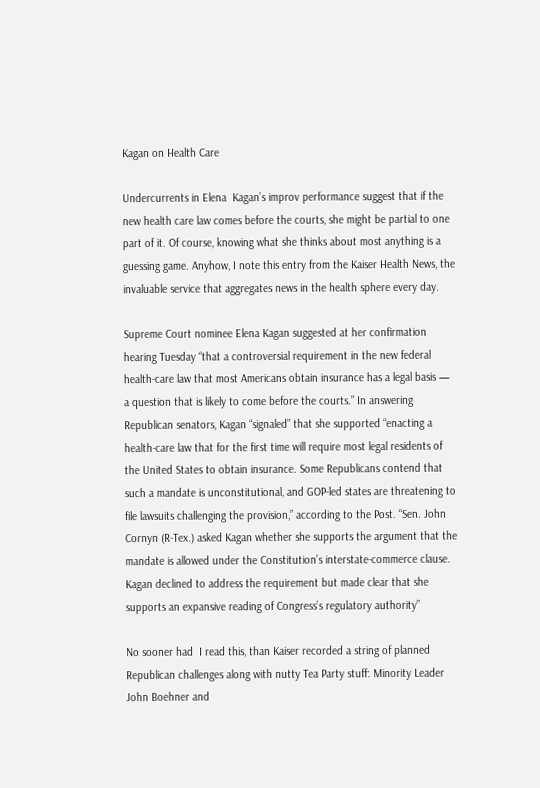Kagan on Health Care

Undercurrents in Elena  Kagan’s improv performance suggest that if the new health care law comes before the courts, she might be partial to one part of it. Of course, knowing what she thinks about most anything is a guessing game. Anyhow, I note this entry from the Kaiser Health News, the invaluable service that aggregates news in the health sphere every day.

Supreme Court nominee Elena Kagan suggested at her confirmation hearing Tuesday “that a controversial requirement in the new federal health-care law that most Americans obtain insurance has a legal basis — a question that is likely to come before the courts.” In answering Republican senators, Kagan “signaled” that she supported “enacting a health-care law that for the first time will require most legal residents of the United States to obtain insurance. Some Republicans contend that such a mandate is unconstitutional, and GOP-led states are threatening to file lawsuits challenging the provision,” according to the Post. “Sen. John Cornyn (R-Tex.) asked Kagan whether she supports the argument that the mandate is allowed under the Constitution’s interstate-commerce clause. Kagan declined to address the requirement but made clear that she supports an expansive reading of Congress’s regulatory authority”

No sooner had  I read this, than Kaiser recorded a string of planned Republican challenges along with nutty Tea Party stuff: Minority Leader John Boehner and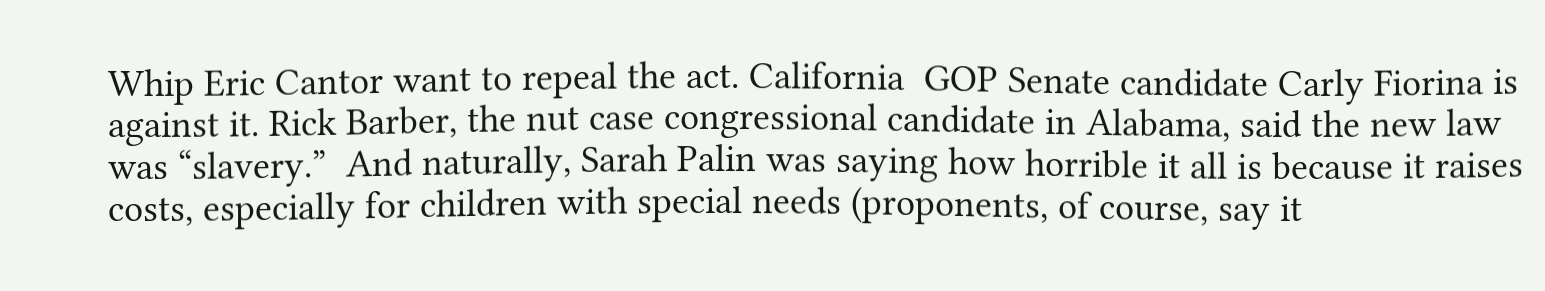Whip Eric Cantor want to repeal the act. California  GOP Senate candidate Carly Fiorina is against it. Rick Barber, the nut case congressional candidate in Alabama, said the new law was “slavery.”  And naturally, Sarah Palin was saying how horrible it all is because it raises costs, especially for children with special needs (proponents, of course, say it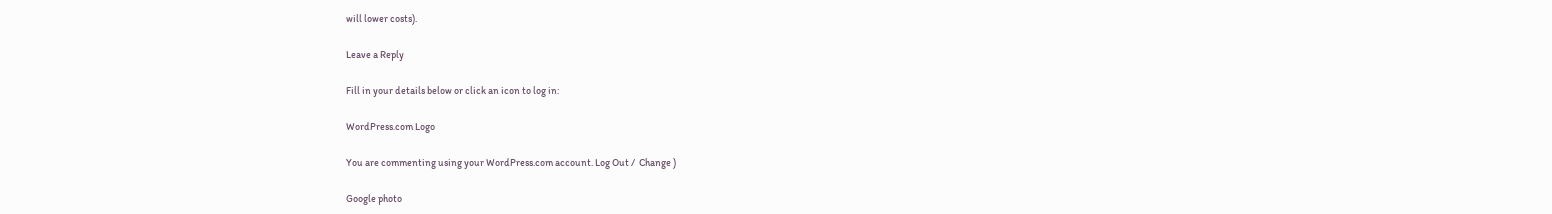will lower costs).

Leave a Reply

Fill in your details below or click an icon to log in:

WordPress.com Logo

You are commenting using your WordPress.com account. Log Out /  Change )

Google photo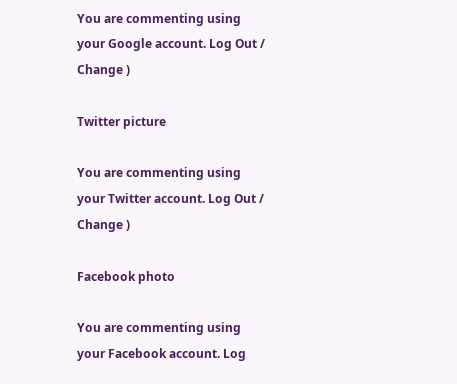You are commenting using your Google account. Log Out /  Change )

Twitter picture

You are commenting using your Twitter account. Log Out /  Change )

Facebook photo

You are commenting using your Facebook account. Log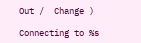Out /  Change )

Connecting to %s